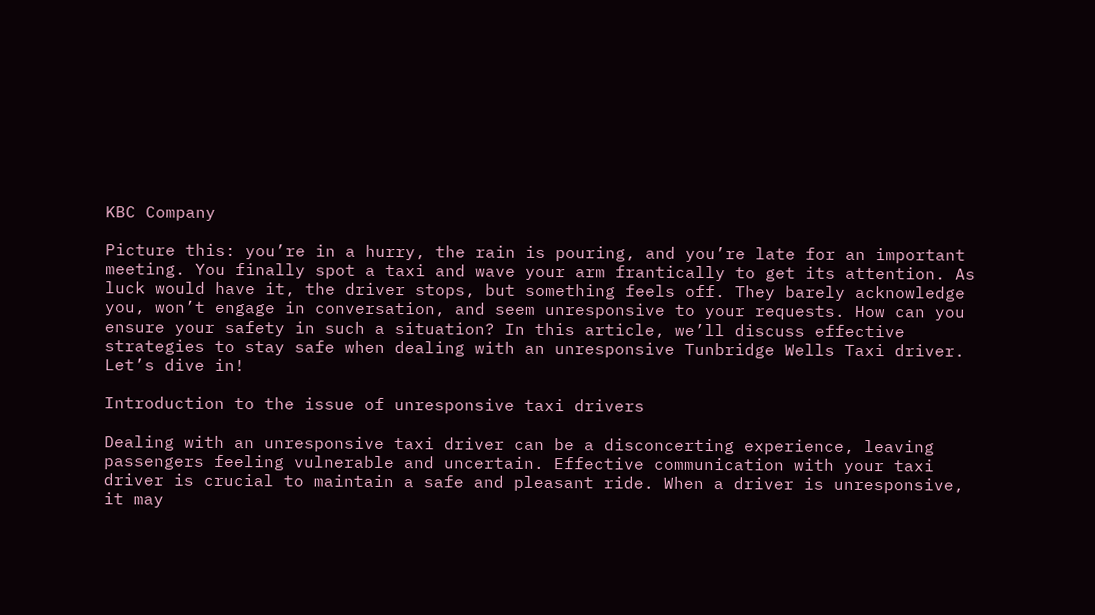KBC Company

Picture this: you’re in a hurry, the rain is pouring, and you’re late for an important meeting. You finally spot a taxi and wave your arm frantically to get its attention. As luck would have it, the driver stops, but something feels off. They barely acknowledge you, won’t engage in conversation, and seem unresponsive to your requests. How can you ensure your safety in such a situation? In this article, we’ll discuss effective strategies to stay safe when dealing with an unresponsive Tunbridge Wells Taxi driver. Let’s dive in!

Introduction to the issue of unresponsive taxi drivers

Dealing with an unresponsive taxi driver can be a disconcerting experience, leaving passengers feeling vulnerable and uncertain. Effective communication with your taxi driver is crucial to maintain a safe and pleasant ride. When a driver is unresponsive, it may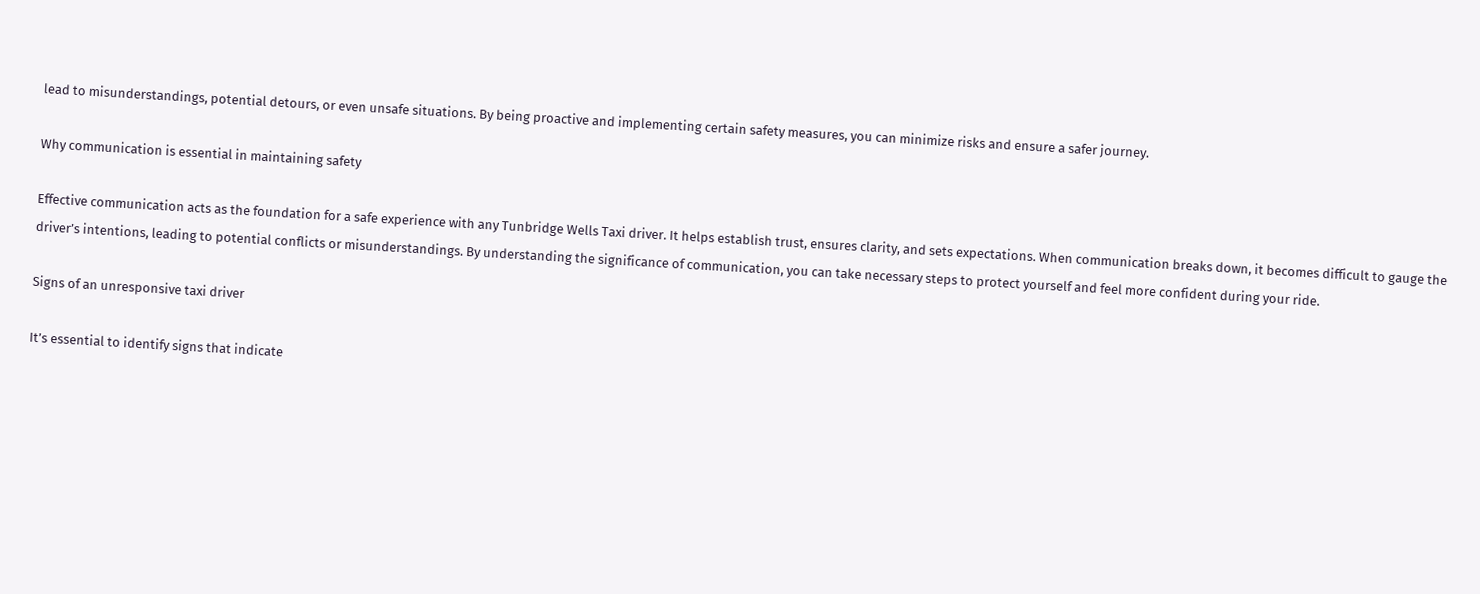lead to misunderstandings, potential detours, or even unsafe situations. By being proactive and implementing certain safety measures, you can minimize risks and ensure a safer journey.

Why communication is essential in maintaining safety

Effective communication acts as the foundation for a safe experience with any Tunbridge Wells Taxi driver. It helps establish trust, ensures clarity, and sets expectations. When communication breaks down, it becomes difficult to gauge the driver’s intentions, leading to potential conflicts or misunderstandings. By understanding the significance of communication, you can take necessary steps to protect yourself and feel more confident during your ride.

Signs of an unresponsive taxi driver

It’s essential to identify signs that indicate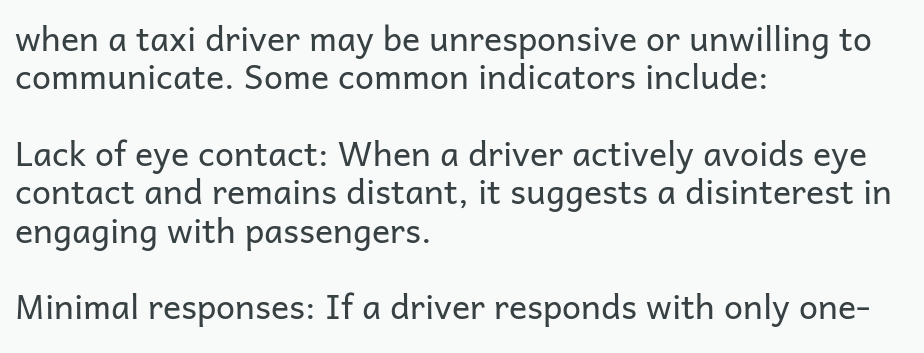when a taxi driver may be unresponsive or unwilling to communicate. Some common indicators include:

Lack of eye contact: When a driver actively avoids eye contact and remains distant, it suggests a disinterest in engaging with passengers.

Minimal responses: If a driver responds with only one-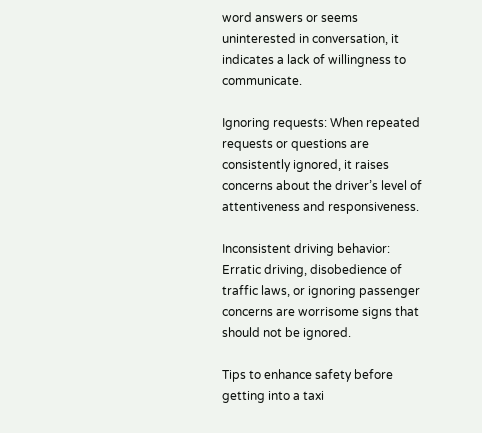word answers or seems uninterested in conversation, it indicates a lack of willingness to communicate.

Ignoring requests: When repeated requests or questions are consistently ignored, it raises concerns about the driver’s level of attentiveness and responsiveness.

Inconsistent driving behavior: Erratic driving, disobedience of traffic laws, or ignoring passenger concerns are worrisome signs that should not be ignored.

Tips to enhance safety before getting into a taxi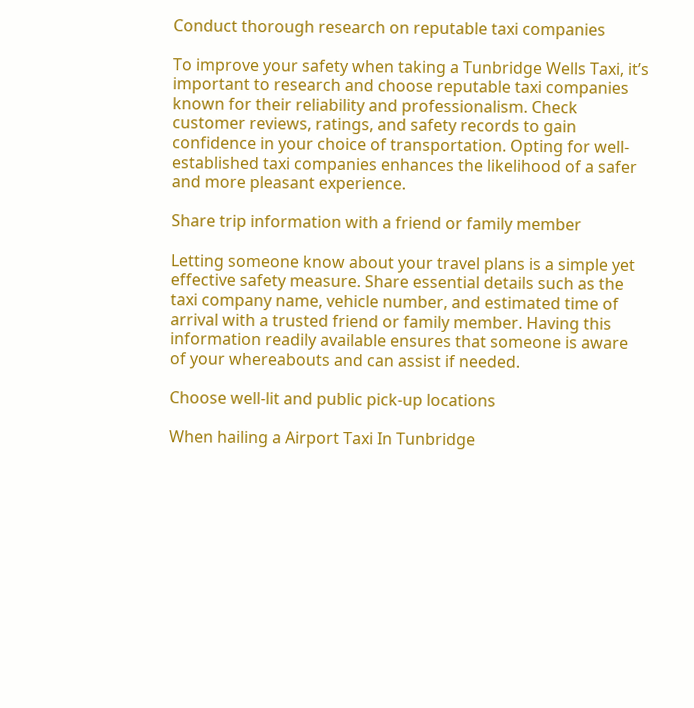Conduct thorough research on reputable taxi companies

To improve your safety when taking a Tunbridge Wells Taxi, it’s important to research and choose reputable taxi companies known for their reliability and professionalism. Check customer reviews, ratings, and safety records to gain confidence in your choice of transportation. Opting for well-established taxi companies enhances the likelihood of a safer and more pleasant experience.

Share trip information with a friend or family member

Letting someone know about your travel plans is a simple yet effective safety measure. Share essential details such as the taxi company name, vehicle number, and estimated time of arrival with a trusted friend or family member. Having this information readily available ensures that someone is aware of your whereabouts and can assist if needed.

Choose well-lit and public pick-up locations

When hailing a Airport Taxi In Tunbridge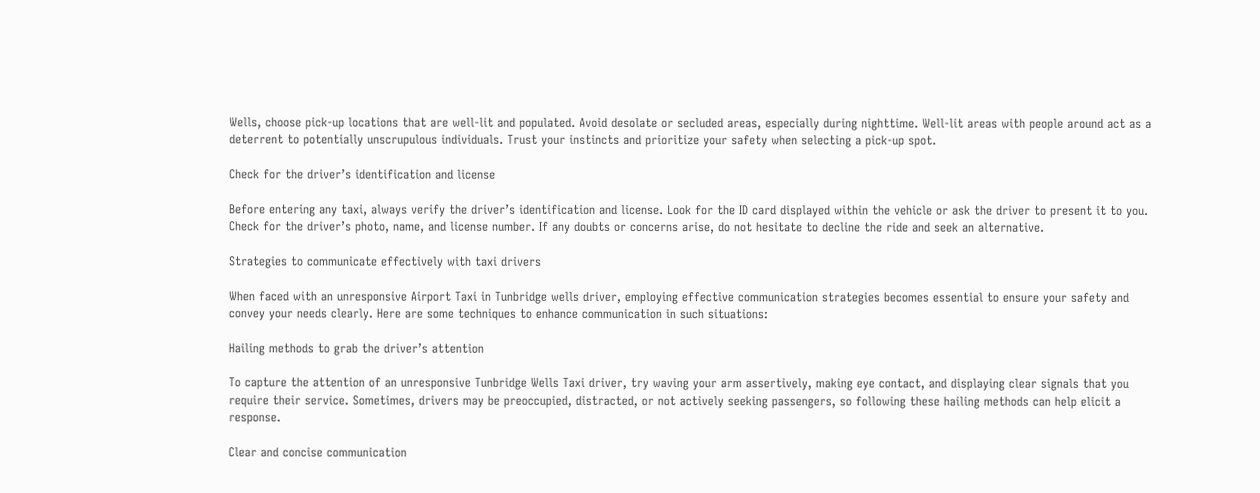Wells, choose pick-up locations that are well-lit and populated. Avoid desolate or secluded areas, especially during nighttime. Well-lit areas with people around act as a deterrent to potentially unscrupulous individuals. Trust your instincts and prioritize your safety when selecting a pick-up spot.

Check for the driver’s identification and license

Before entering any taxi, always verify the driver’s identification and license. Look for the ID card displayed within the vehicle or ask the driver to present it to you. Check for the driver’s photo, name, and license number. If any doubts or concerns arise, do not hesitate to decline the ride and seek an alternative.

Strategies to communicate effectively with taxi drivers

When faced with an unresponsive Airport Taxi in Tunbridge wells driver, employing effective communication strategies becomes essential to ensure your safety and convey your needs clearly. Here are some techniques to enhance communication in such situations:

Hailing methods to grab the driver’s attention

To capture the attention of an unresponsive Tunbridge Wells Taxi driver, try waving your arm assertively, making eye contact, and displaying clear signals that you require their service. Sometimes, drivers may be preoccupied, distracted, or not actively seeking passengers, so following these hailing methods can help elicit a response.

Clear and concise communication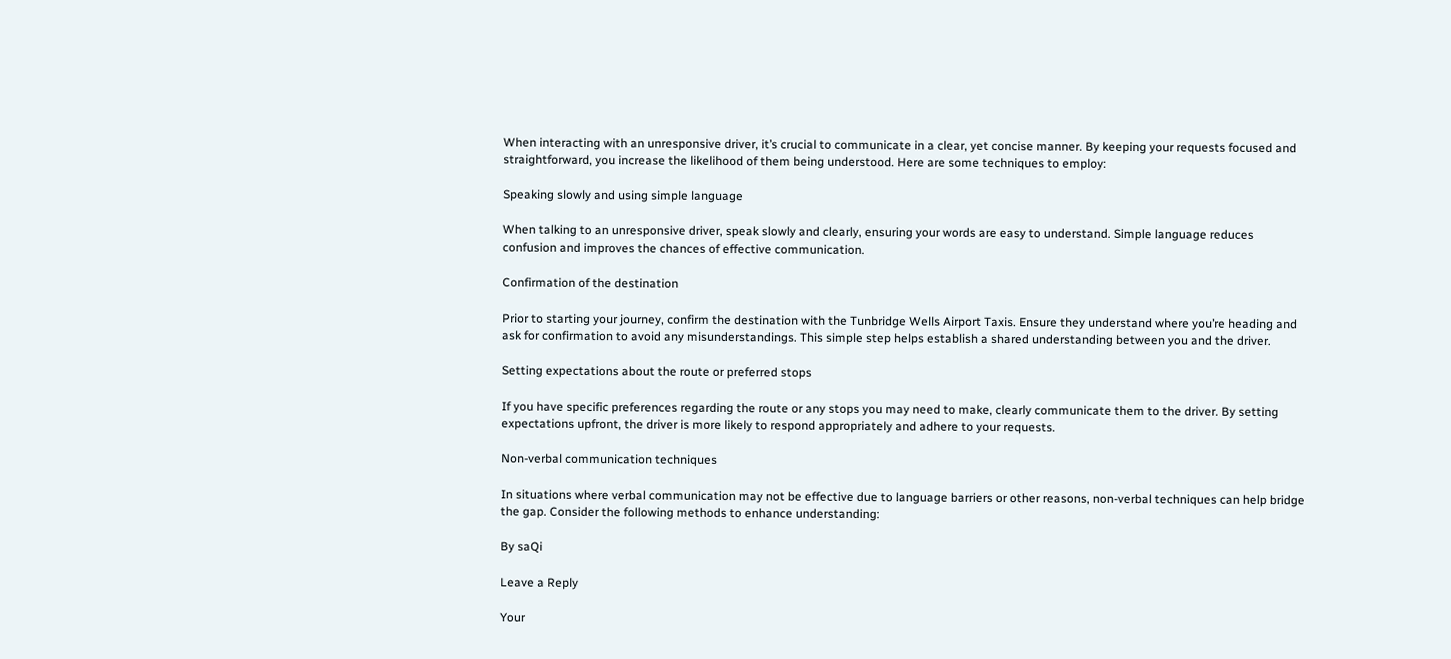When interacting with an unresponsive driver, it’s crucial to communicate in a clear, yet concise manner. By keeping your requests focused and straightforward, you increase the likelihood of them being understood. Here are some techniques to employ:

Speaking slowly and using simple language

When talking to an unresponsive driver, speak slowly and clearly, ensuring your words are easy to understand. Simple language reduces confusion and improves the chances of effective communication.

Confirmation of the destination

Prior to starting your journey, confirm the destination with the Tunbridge Wells Airport Taxis. Ensure they understand where you’re heading and ask for confirmation to avoid any misunderstandings. This simple step helps establish a shared understanding between you and the driver.

Setting expectations about the route or preferred stops

If you have specific preferences regarding the route or any stops you may need to make, clearly communicate them to the driver. By setting expectations upfront, the driver is more likely to respond appropriately and adhere to your requests.

Non-verbal communication techniques

In situations where verbal communication may not be effective due to language barriers or other reasons, non-verbal techniques can help bridge the gap. Consider the following methods to enhance understanding:

By saQi

Leave a Reply

Your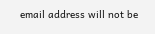email address will not be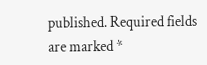published. Required fields are marked *